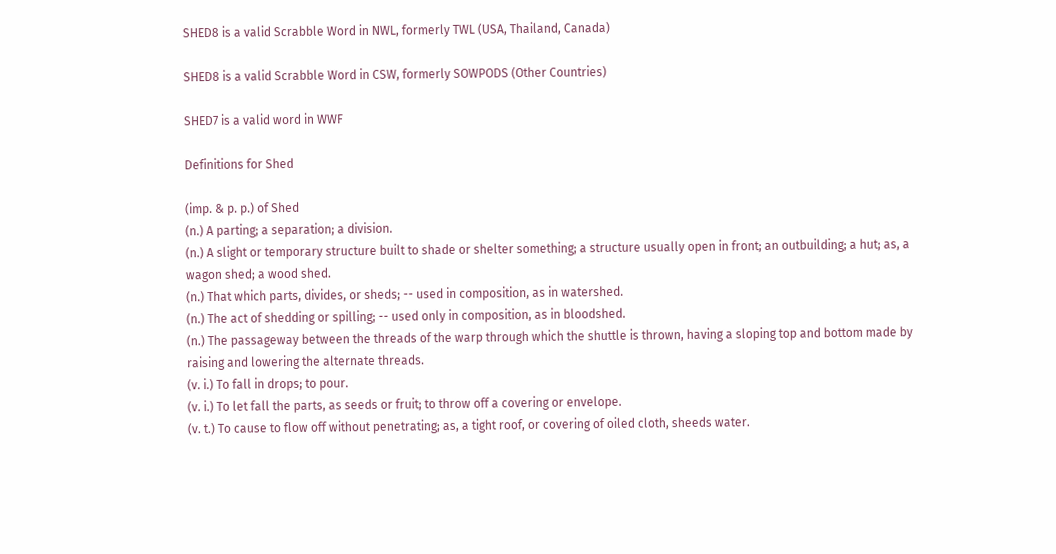SHED8 is a valid Scrabble Word in NWL, formerly TWL (USA, Thailand, Canada)

SHED8 is a valid Scrabble Word in CSW, formerly SOWPODS (Other Countries)

SHED7 is a valid word in WWF

Definitions for Shed

(imp. & p. p.) of Shed
(n.) A parting; a separation; a division.
(n.) A slight or temporary structure built to shade or shelter something; a structure usually open in front; an outbuilding; a hut; as, a wagon shed; a wood shed.
(n.) That which parts, divides, or sheds; -- used in composition, as in watershed.
(n.) The act of shedding or spilling; -- used only in composition, as in bloodshed.
(n.) The passageway between the threads of the warp through which the shuttle is thrown, having a sloping top and bottom made by raising and lowering the alternate threads.
(v. i.) To fall in drops; to pour.
(v. i.) To let fall the parts, as seeds or fruit; to throw off a covering or envelope.
(v. t.) To cause to flow off without penetrating; as, a tight roof, or covering of oiled cloth, sheeds water.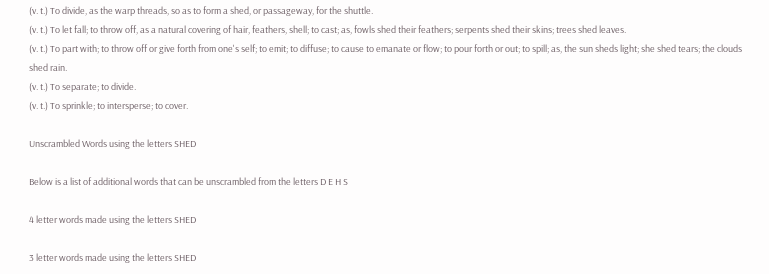(v. t.) To divide, as the warp threads, so as to form a shed, or passageway, for the shuttle.
(v. t.) To let fall; to throw off, as a natural covering of hair, feathers, shell; to cast; as, fowls shed their feathers; serpents shed their skins; trees shed leaves.
(v. t.) To part with; to throw off or give forth from one's self; to emit; to diffuse; to cause to emanate or flow; to pour forth or out; to spill; as, the sun sheds light; she shed tears; the clouds shed rain.
(v. t.) To separate; to divide.
(v. t.) To sprinkle; to intersperse; to cover.

Unscrambled Words using the letters SHED

Below is a list of additional words that can be unscrambled from the letters D E H S

4 letter words made using the letters SHED

3 letter words made using the letters SHED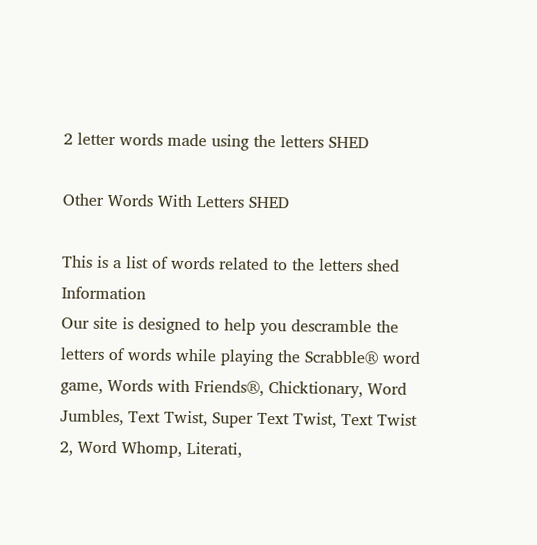2 letter words made using the letters SHED

Other Words With Letters SHED

This is a list of words related to the letters shed Information
Our site is designed to help you descramble the letters of words while playing the Scrabble® word game, Words with Friends®, Chicktionary, Word Jumbles, Text Twist, Super Text Twist, Text Twist 2, Word Whomp, Literati,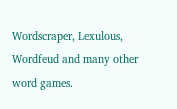Wordscraper, Lexulous, Wordfeud and many other word games.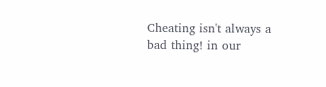Cheating isn't always a bad thing! in our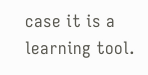case it is a learning tool.